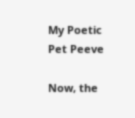My Poetic Pet Peeve

Now, the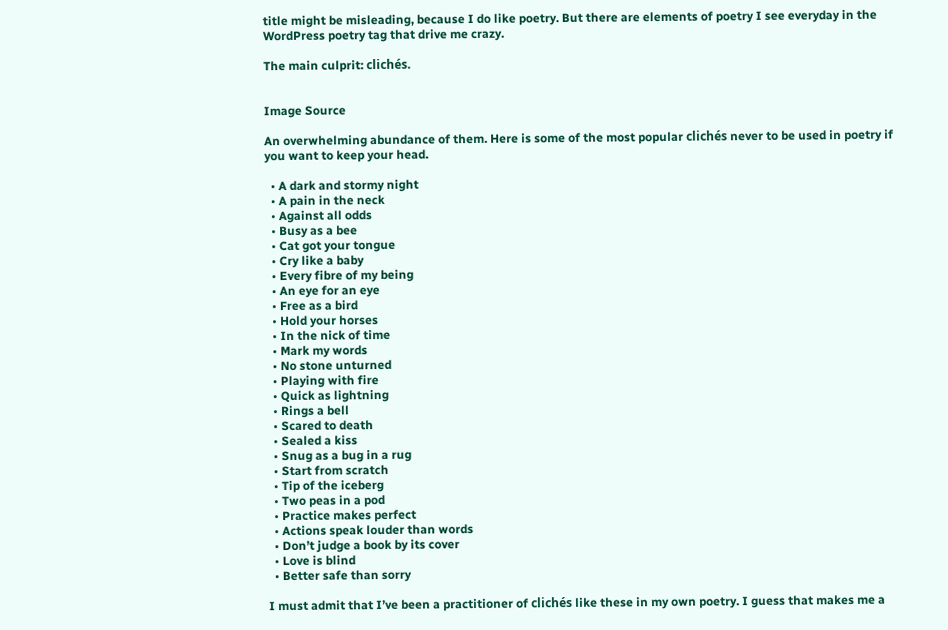title might be misleading, because I do like poetry. But there are elements of poetry I see everyday in the WordPress poetry tag that drive me crazy.

The main culprit: clichés.


Image Source

An overwhelming abundance of them. Here is some of the most popular clichés never to be used in poetry if you want to keep your head.

  • A dark and stormy night
  • A pain in the neck
  • Against all odds
  • Busy as a bee
  • Cat got your tongue
  • Cry like a baby
  • Every fibre of my being
  • An eye for an eye
  • Free as a bird
  • Hold your horses
  • In the nick of time
  • Mark my words
  • No stone unturned
  • Playing with fire
  • Quick as lightning
  • Rings a bell
  • Scared to death
  • Sealed a kiss
  • Snug as a bug in a rug
  • Start from scratch
  • Tip of the iceberg
  • Two peas in a pod
  • Practice makes perfect
  • Actions speak louder than words
  • Don’t judge a book by its cover
  • Love is blind
  • Better safe than sorry

I must admit that I’ve been a practitioner of clichés like these in my own poetry. I guess that makes me a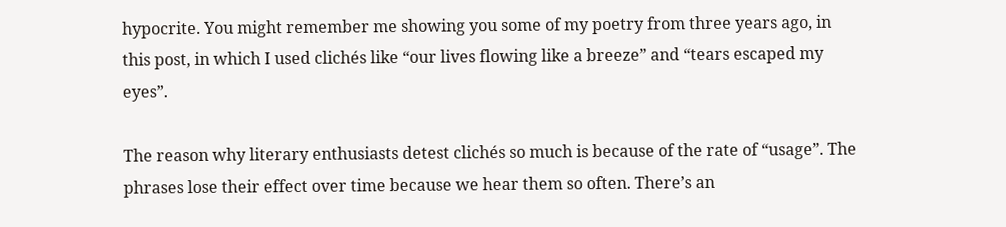hypocrite. You might remember me showing you some of my poetry from three years ago, in this post, in which I used clichés like “our lives flowing like a breeze” and “tears escaped my eyes”.

The reason why literary enthusiasts detest clichés so much is because of the rate of “usage”. The phrases lose their effect over time because we hear them so often. There’s an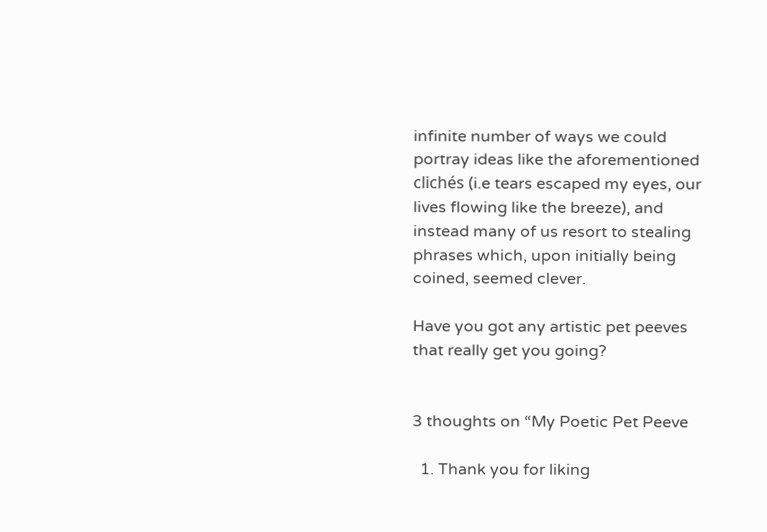infinite number of ways we could portray ideas like the aforementioned clichés (i.e tears escaped my eyes, our lives flowing like the breeze), and instead many of us resort to stealing phrases which, upon initially being coined, seemed clever.

Have you got any artistic pet peeves that really get you going?


3 thoughts on “My Poetic Pet Peeve

  1. Thank you for liking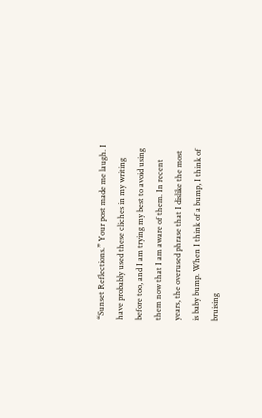“Sunset Reflections.” Your post made me laugh. I have probably used these cliches in my writing before too, and I am trying my best to avoid using them now that I am aware of them. In recent years, the overused phrase that I dislike the most is baby bump. When I think of a bump, I think of bruising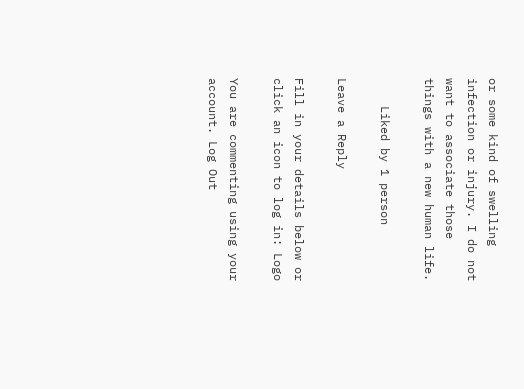or some kind of swelling infection or injury. I do not want to associate those things with a new human life.

    Liked by 1 person

Leave a Reply

Fill in your details below or click an icon to log in: Logo

You are commenting using your account. Log Out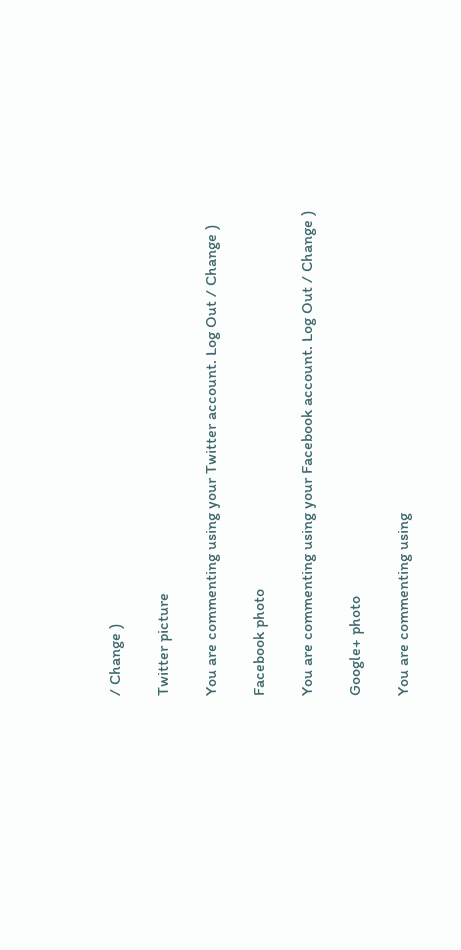/ Change )

Twitter picture

You are commenting using your Twitter account. Log Out / Change )

Facebook photo

You are commenting using your Facebook account. Log Out / Change )

Google+ photo

You are commenting using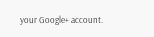your Google+ account.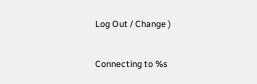Log Out / Change )

Connecting to %s